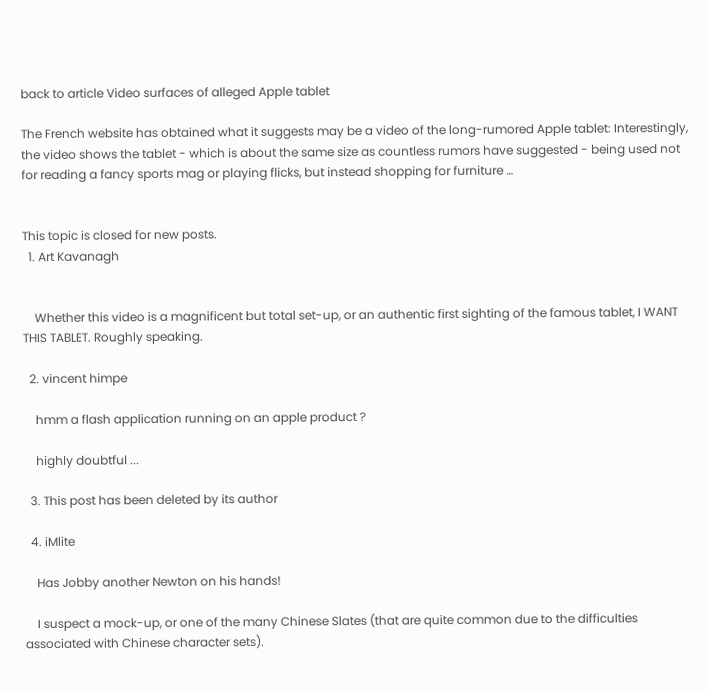back to article Video surfaces of alleged Apple tablet

The French website has obtained what it suggests may be a video of the long-rumored Apple tablet: Interestingly, the video shows the tablet - which is about the same size as countless rumors have suggested - being used not for reading a fancy sports mag or playing flicks, but instead shopping for furniture …


This topic is closed for new posts.
  1. Art Kavanagh


    Whether this video is a magnificent but total set-up, or an authentic first sighting of the famous tablet, I WANT THIS TABLET. Roughly speaking.

  2. vincent himpe

    hmm a flash application running on an apple product ?

    highly doubtful ...

  3. This post has been deleted by its author

  4. iMlite

    Has Jobby another Newton on his hands!

    I suspect a mock-up, or one of the many Chinese Slates (that are quite common due to the difficulties associated with Chinese character sets).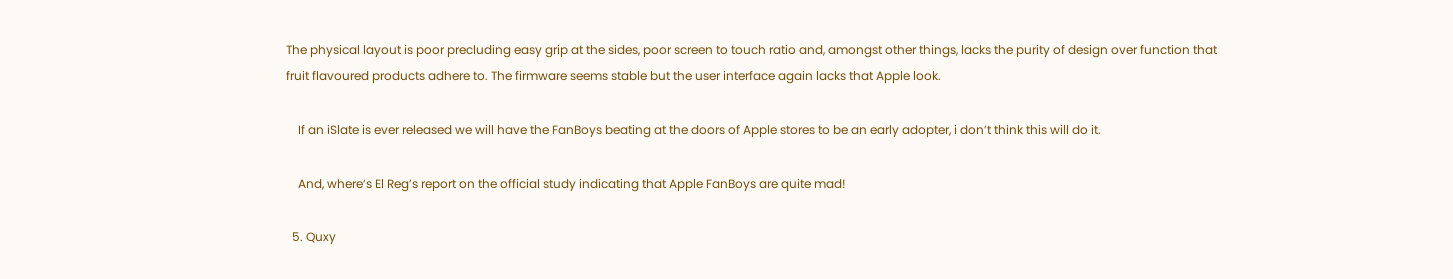The physical layout is poor precluding easy grip at the sides, poor screen to touch ratio and, amongst other things, lacks the purity of design over function that fruit flavoured products adhere to. The firmware seems stable but the user interface again lacks that Apple look.

    If an iSlate is ever released we will have the FanBoys beating at the doors of Apple stores to be an early adopter, i don’t think this will do it.

    And, where’s El Reg’s report on the official study indicating that Apple FanBoys are quite mad!

  5. Quxy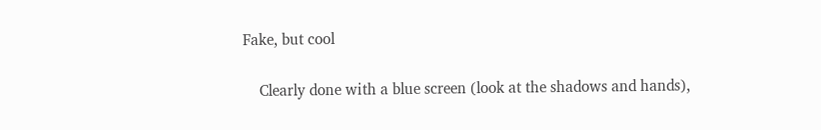Fake, but cool

    Clearly done with a blue screen (look at the shadows and hands),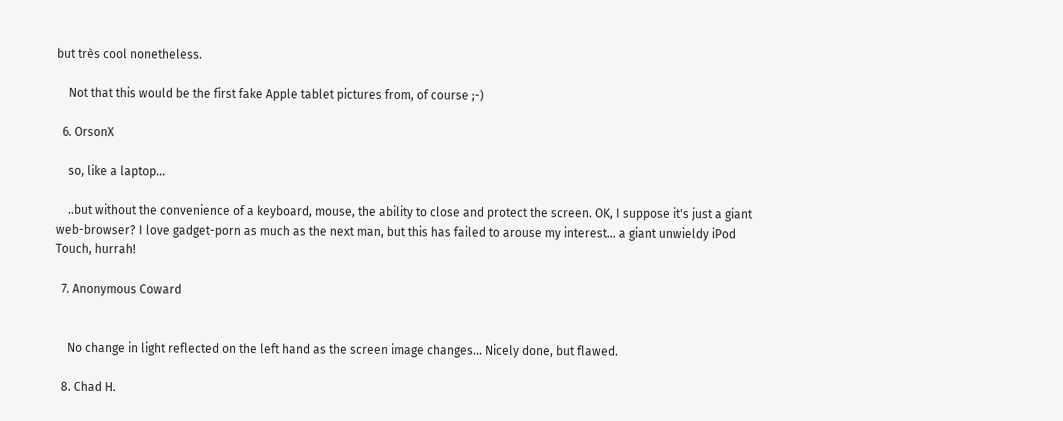but très cool nonetheless.

    Not that this would be the first fake Apple tablet pictures from, of course ;-)

  6. OrsonX

    so, like a laptop...

    ..but without the convenience of a keyboard, mouse, the ability to close and protect the screen. OK, I suppose it's just a giant web-browser? I love gadget-porn as much as the next man, but this has failed to arouse my interest... a giant unwieldy iPod Touch, hurrah!

  7. Anonymous Coward


    No change in light reflected on the left hand as the screen image changes... Nicely done, but flawed.

  8. Chad H.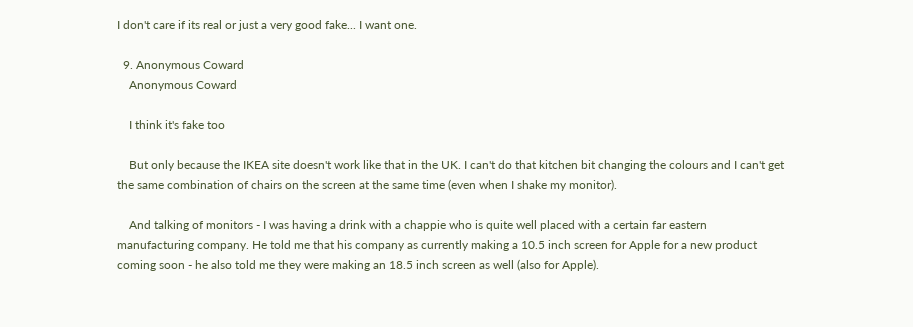I don't care if its real or just a very good fake... I want one.

  9. Anonymous Coward
    Anonymous Coward

    I think it's fake too

    But only because the IKEA site doesn't work like that in the UK. I can't do that kitchen bit changing the colours and I can't get the same combination of chairs on the screen at the same time (even when I shake my monitor).

    And talking of monitors - I was having a drink with a chappie who is quite well placed with a certain far eastern manufacturing company. He told me that his company as currently making a 10.5 inch screen for Apple for a new product coming soon - he also told me they were making an 18.5 inch screen as well (also for Apple).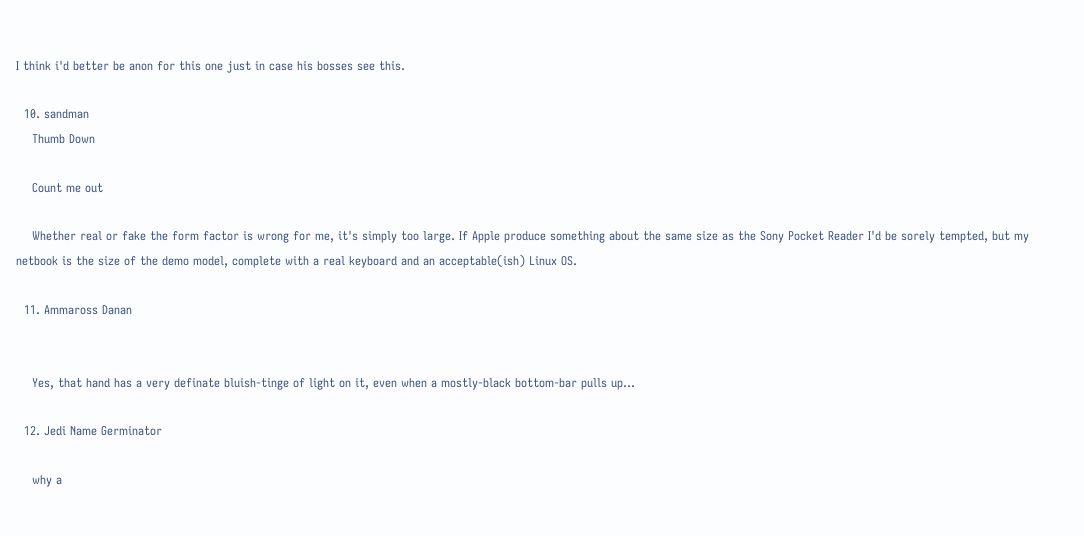I think i'd better be anon for this one just in case his bosses see this.

  10. sandman
    Thumb Down

    Count me out

    Whether real or fake the form factor is wrong for me, it's simply too large. If Apple produce something about the same size as the Sony Pocket Reader I'd be sorely tempted, but my netbook is the size of the demo model, complete with a real keyboard and an acceptable(ish) Linux OS.

  11. Ammaross Danan


    Yes, that hand has a very definate bluish-tinge of light on it, even when a mostly-black bottom-bar pulls up...

  12. Jedi Name Germinator

    why a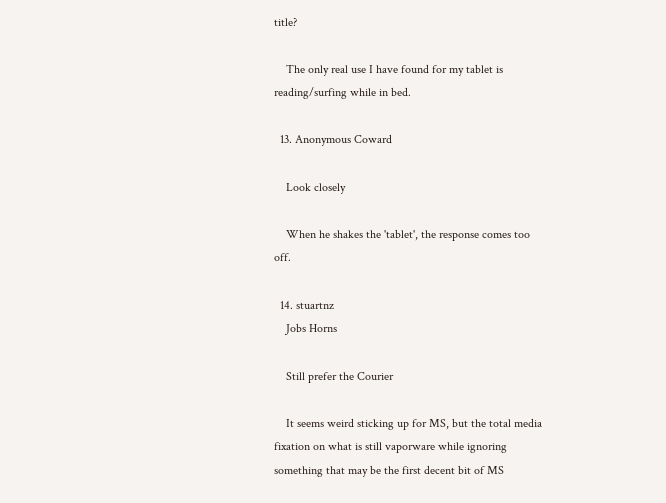title?

    The only real use I have found for my tablet is reading/surfing while in bed.

  13. Anonymous Coward

    Look closely

    When he shakes the 'tablet', the response comes too off.

  14. stuartnz
    Jobs Horns

    Still prefer the Courier

    It seems weird sticking up for MS, but the total media fixation on what is still vaporware while ignoring something that may be the first decent bit of MS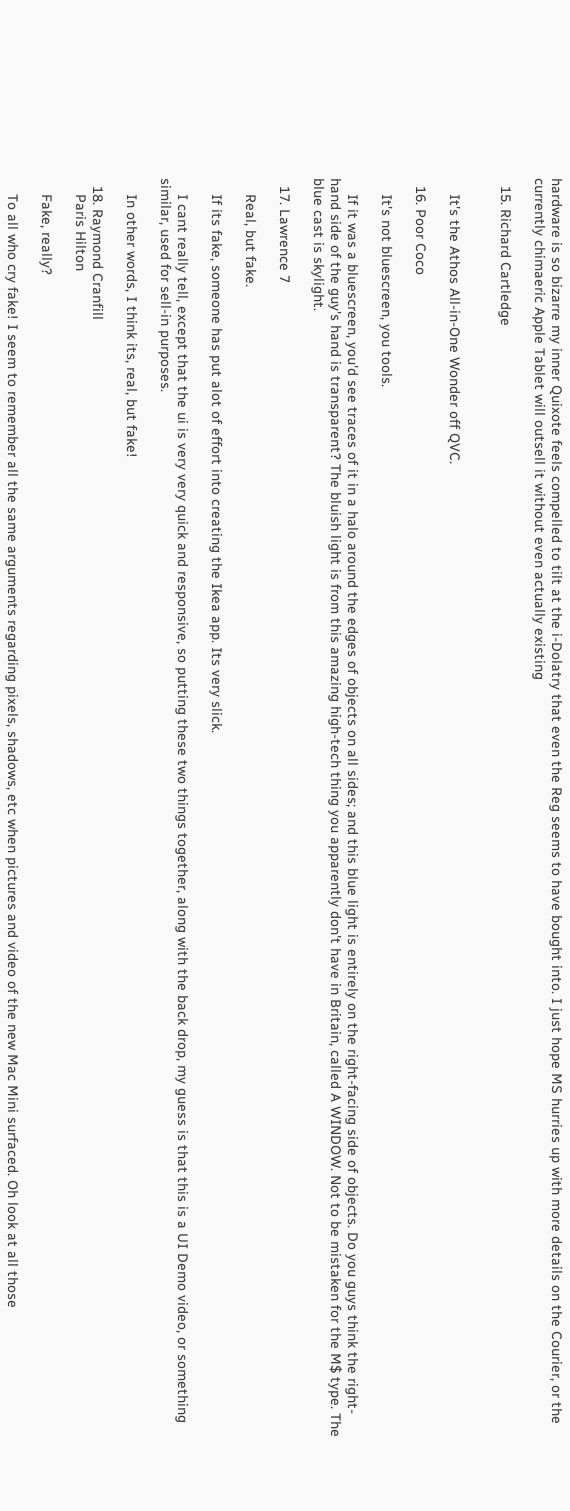hardware is so bizarre my inner Quixote feels compelled to tilt at the i-Dolatry that even the Reg seems to have bought into. I just hope MS hurries up with more details on the Courier, or the currently chimaeric Apple Tablet will outsell it without even actually existing

  15. Richard Cartledge


    It's the Athos All-in-One Wonder off QVC.

  16. Poor Coco

    It's not bluescreen, you tools.

    If it was a bluescreen, you'd see traces of it in a halo around the edges of objects on all sides; and this blue light is entirely on the right-facing side of objects. Do you guys think the right-hand side of the guy's hand is transparent? The bluish light is from this amazing high-tech thing you apparently don't have in Britain, called A WINDOW. Not to be mistaken for the M$ type. The blue cast is skylight.

  17. Lawrence 7

    Real, but fake.

    If its fake, someone has put alot of effort into creating the Ikea app. Its very slick.

    I cant really tell, except that the ui is very very quick and responsive, so putting these two things together, along with the back drop, my guess is that this is a UI Demo video, or something similar, used for sell-in purposes.

    In other words, I think its, real, but fake!

  18. Raymond Cranfill
    Paris Hilton

    Fake, really?

    To all who cry fake! I seem to remember all the same arguments regarding pixels, shadows, etc when pictures and video of the new Mac Mini surfaced. Oh look at all those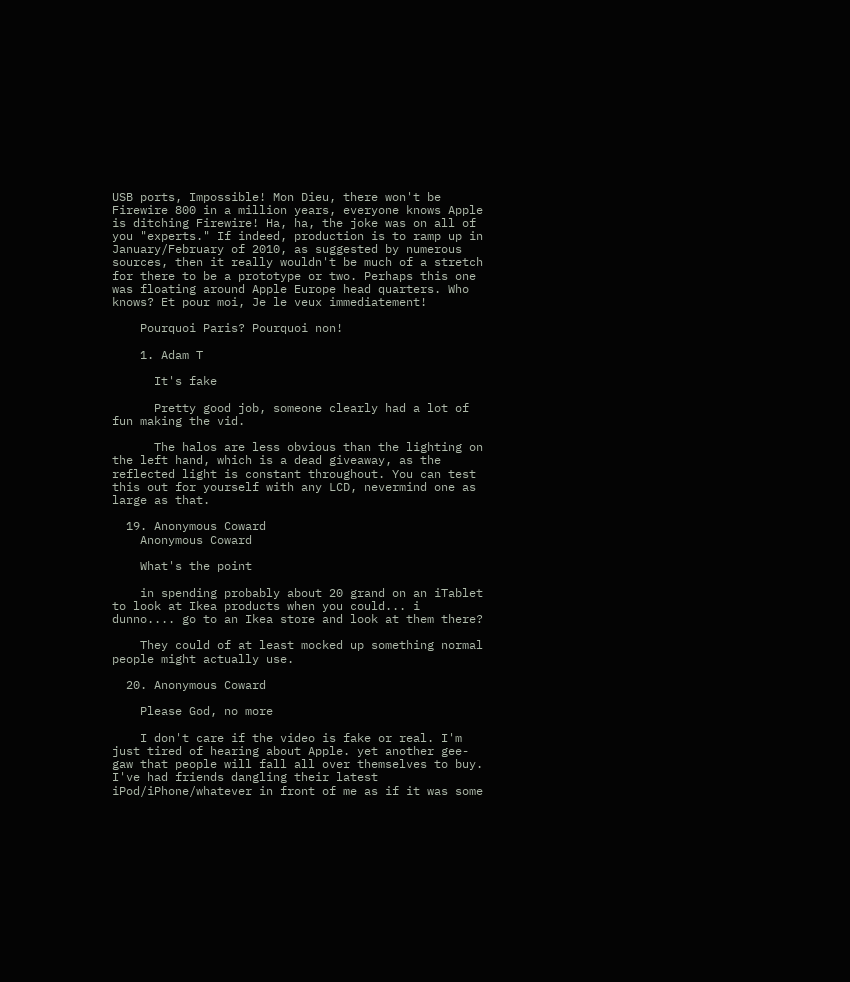USB ports, Impossible! Mon Dieu, there won't be Firewire 800 in a million years, everyone knows Apple is ditching Firewire! Ha, ha, the joke was on all of you "experts." If indeed, production is to ramp up in January/February of 2010, as suggested by numerous sources, then it really wouldn't be much of a stretch for there to be a prototype or two. Perhaps this one was floating around Apple Europe head quarters. Who knows? Et pour moi, Je le veux immediatement!

    Pourquoi Paris? Pourquoi non!

    1. Adam T

      It's fake

      Pretty good job, someone clearly had a lot of fun making the vid.

      The halos are less obvious than the lighting on the left hand, which is a dead giveaway, as the reflected light is constant throughout. You can test this out for yourself with any LCD, nevermind one as large as that.

  19. Anonymous Coward
    Anonymous Coward

    What's the point

    in spending probably about 20 grand on an iTablet to look at Ikea products when you could... i dunno.... go to an Ikea store and look at them there?

    They could of at least mocked up something normal people might actually use.

  20. Anonymous Coward

    Please God, no more

    I don't care if the video is fake or real. I'm just tired of hearing about Apple. yet another gee-gaw that people will fall all over themselves to buy. I've had friends dangling their latest iPod/iPhone/whatever in front of me as if it was some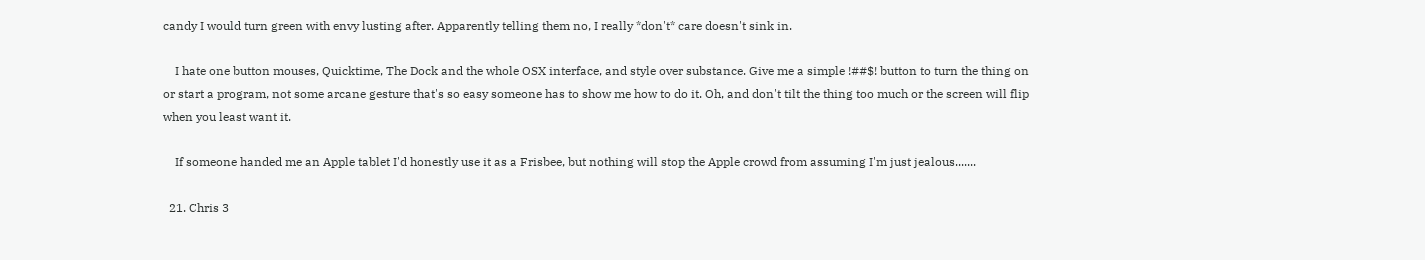candy I would turn green with envy lusting after. Apparently telling them no, I really *don't* care doesn't sink in.

    I hate one button mouses, Quicktime, The Dock and the whole OSX interface, and style over substance. Give me a simple !##$! button to turn the thing on or start a program, not some arcane gesture that's so easy someone has to show me how to do it. Oh, and don't tilt the thing too much or the screen will flip when you least want it.

    If someone handed me an Apple tablet I'd honestly use it as a Frisbee, but nothing will stop the Apple crowd from assuming I'm just jealous.......

  21. Chris 3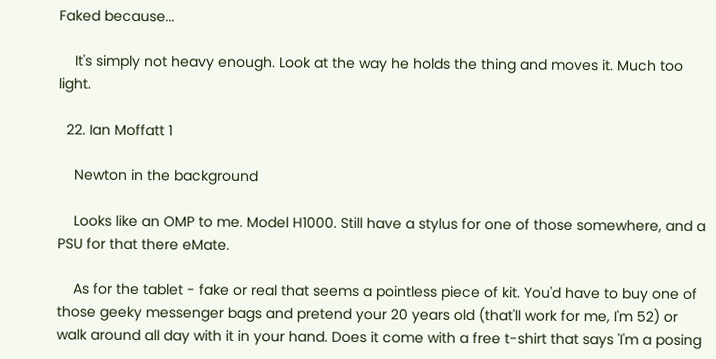Faked because...

    It's simply not heavy enough. Look at the way he holds the thing and moves it. Much too light.

  22. Ian Moffatt 1

    Newton in the background

    Looks like an OMP to me. Model H1000. Still have a stylus for one of those somewhere, and a PSU for that there eMate.

    As for the tablet - fake or real that seems a pointless piece of kit. You'd have to buy one of those geeky messenger bags and pretend your 20 years old (that'll work for me, I'm 52) or walk around all day with it in your hand. Does it come with a free t-shirt that says 'I'm a posing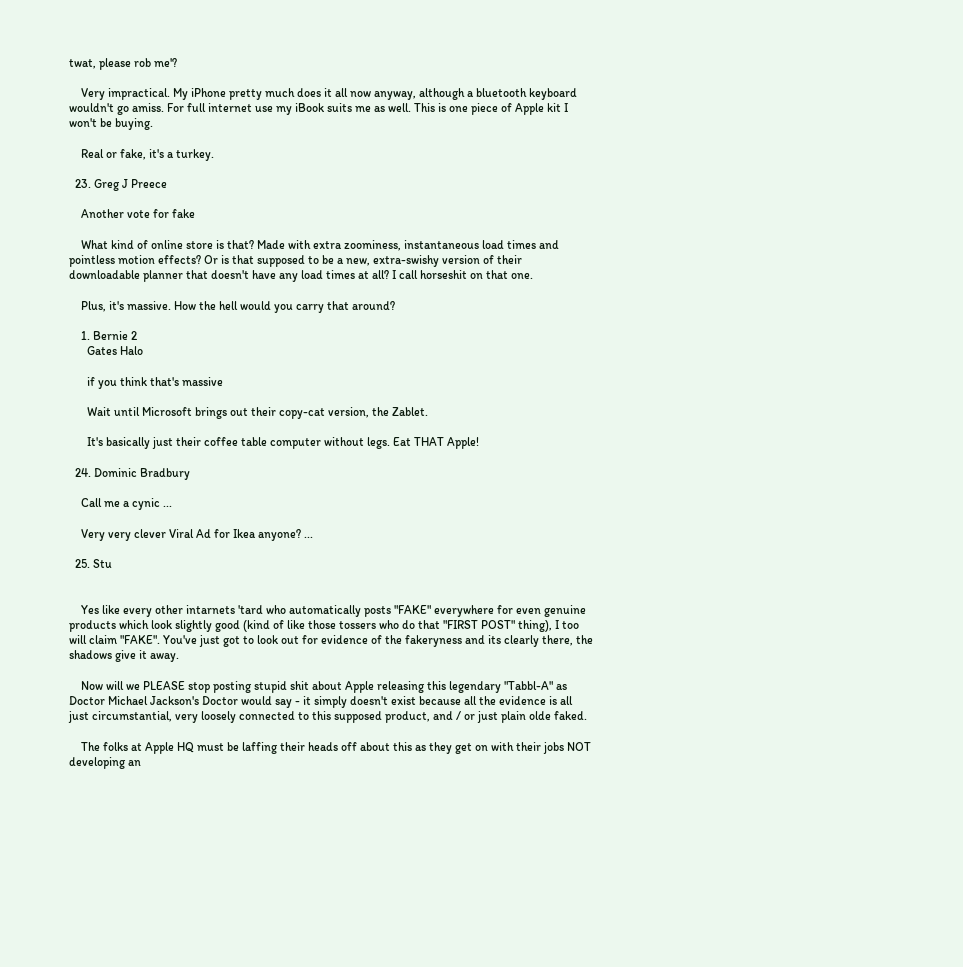twat, please rob me'?

    Very impractical. My iPhone pretty much does it all now anyway, although a bluetooth keyboard wouldn't go amiss. For full internet use my iBook suits me as well. This is one piece of Apple kit I won't be buying.

    Real or fake, it's a turkey.

  23. Greg J Preece

    Another vote for fake

    What kind of online store is that? Made with extra zoominess, instantaneous load times and pointless motion effects? Or is that supposed to be a new, extra-swishy version of their downloadable planner that doesn't have any load times at all? I call horseshit on that one.

    Plus, it's massive. How the hell would you carry that around?

    1. Bernie 2
      Gates Halo

      if you think that's massive

      Wait until Microsoft brings out their copy-cat version, the Zablet.

      It's basically just their coffee table computer without legs. Eat THAT Apple!

  24. Dominic Bradbury

    Call me a cynic ...

    Very very clever Viral Ad for Ikea anyone? ...

  25. Stu


    Yes like every other intarnets 'tard who automatically posts "FAKE" everywhere for even genuine products which look slightly good (kind of like those tossers who do that "FIRST POST" thing), I too will claim "FAKE". You've just got to look out for evidence of the fakeryness and its clearly there, the shadows give it away.

    Now will we PLEASE stop posting stupid shit about Apple releasing this legendary "Tabbl-A" as Doctor Michael Jackson's Doctor would say - it simply doesn't exist because all the evidence is all just circumstantial, very loosely connected to this supposed product, and / or just plain olde faked.

    The folks at Apple HQ must be laffing their heads off about this as they get on with their jobs NOT developing an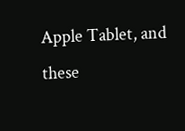Apple Tablet, and these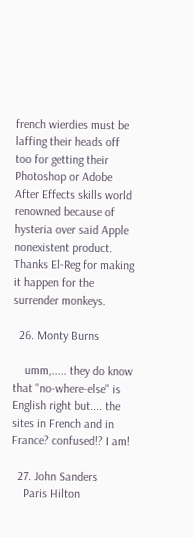french wierdies must be laffing their heads off too for getting their Photoshop or Adobe After Effects skills world renowned because of hysteria over said Apple nonexistent product. Thanks El-Reg for making it happen for the surrender monkeys.

  26. Monty Burns

    umm,..... they do know that "no-where-else" is English right but.... the sites in French and in France? confused!? I am!

  27. John Sanders
    Paris Hilton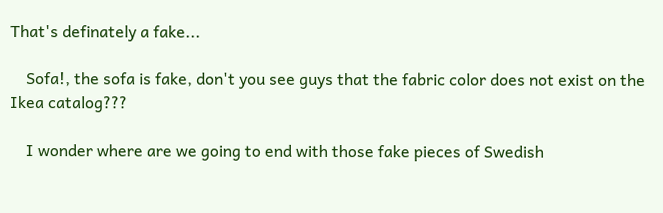That's definately a fake...

    Sofa!, the sofa is fake, don't you see guys that the fabric color does not exist on the Ikea catalog???

    I wonder where are we going to end with those fake pieces of Swedish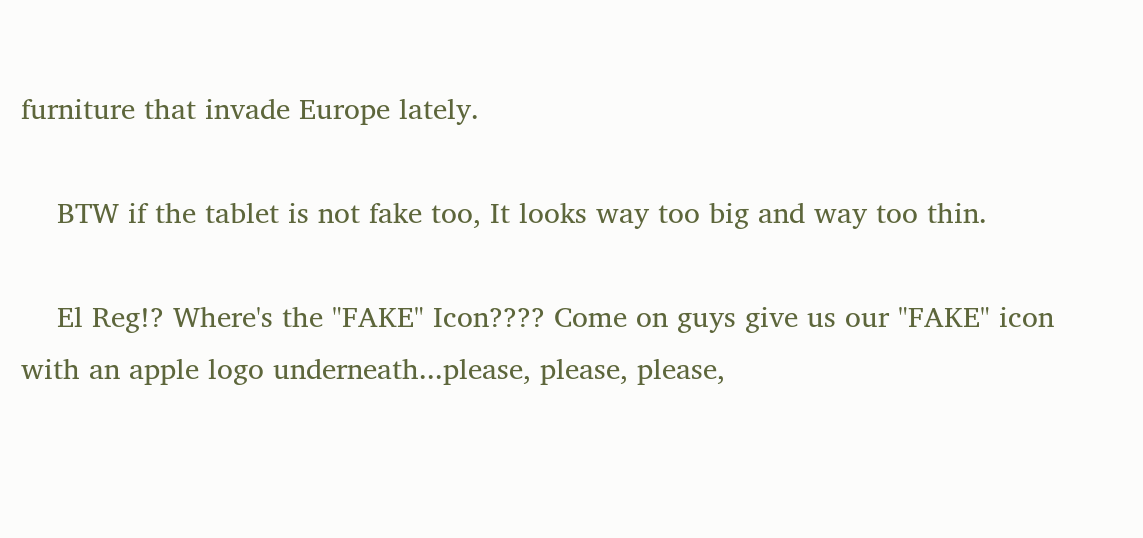furniture that invade Europe lately.

    BTW if the tablet is not fake too, It looks way too big and way too thin.

    El Reg!? Where's the "FAKE" Icon???? Come on guys give us our "FAKE" icon with an apple logo underneath...please, please, please,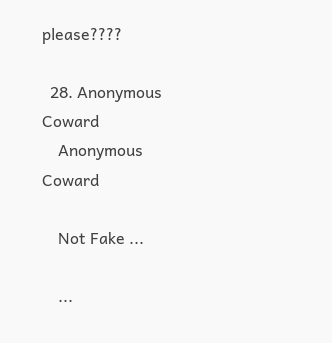please????

  28. Anonymous Coward
    Anonymous Coward

    Not Fake ...

    ...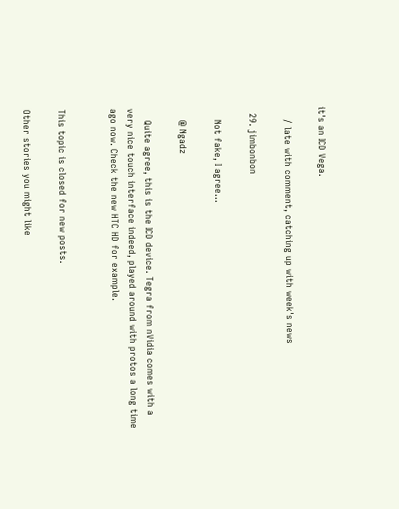it's an ICD Vega.

    / late with comment, catching up with week's news

  29. jimbonbon

    Not fake, I agree...

    @ Ngadz

    Quite agree, this is the ICD device. Tegra from nVidia comes with a very nice touch interface indeed, played around with protos a long time ago now. Check the new HTC HD for example.


This topic is closed for new posts.

Other stories you might like